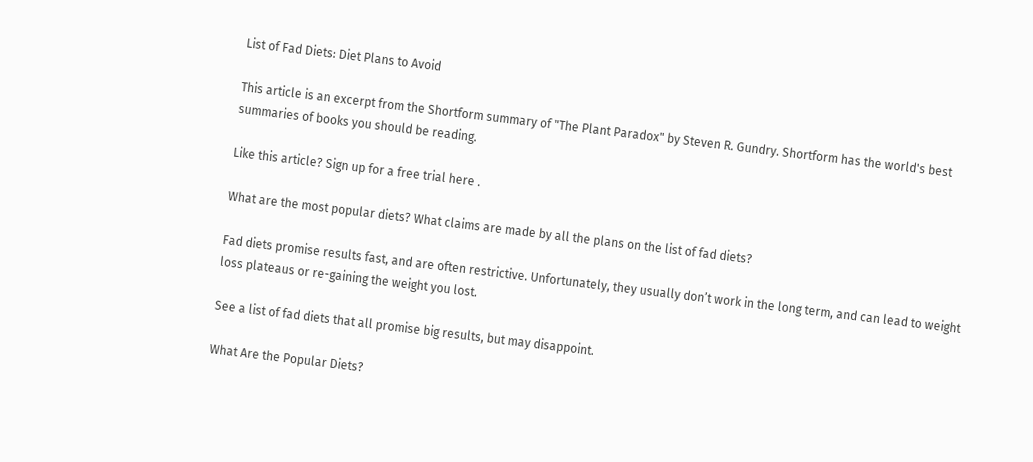List of Fad Diets: Diet Plans to Avoid

This article is an excerpt from the Shortform summary of "The Plant Paradox" by Steven R. Gundry. Shortform has the world's best summaries of books you should be reading.

Like this article? Sign up for a free trial here .

What are the most popular diets? What claims are made by all the plans on the list of fad diets?

Fad diets promise results fast, and are often restrictive. Unfortunately, they usually don’t work in the long term, and can lead to weight loss plateaus or re-gaining the weight you lost.

See a list of fad diets that all promise big results, but may disappoint.

What Are the Popular Diets?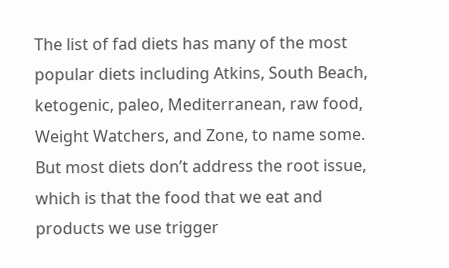The list of fad diets has many of the most popular diets including Atkins, South Beach, ketogenic, paleo, Mediterranean, raw food, Weight Watchers, and Zone, to name some. But most diets don’t address the root issue, which is that the food that we eat and products we use trigger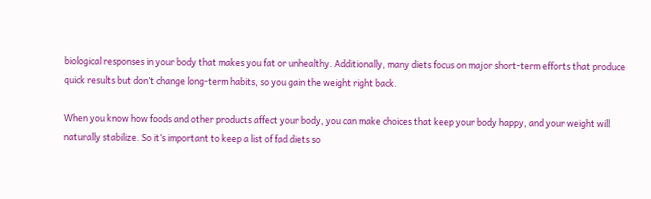biological responses in your body that makes you fat or unhealthy. Additionally, many diets focus on major short-term efforts that produce quick results but don’t change long-term habits, so you gain the weight right back.

When you know how foods and other products affect your body, you can make choices that keep your body happy, and your weight will naturally stabilize. So it’s important to keep a list of fad diets so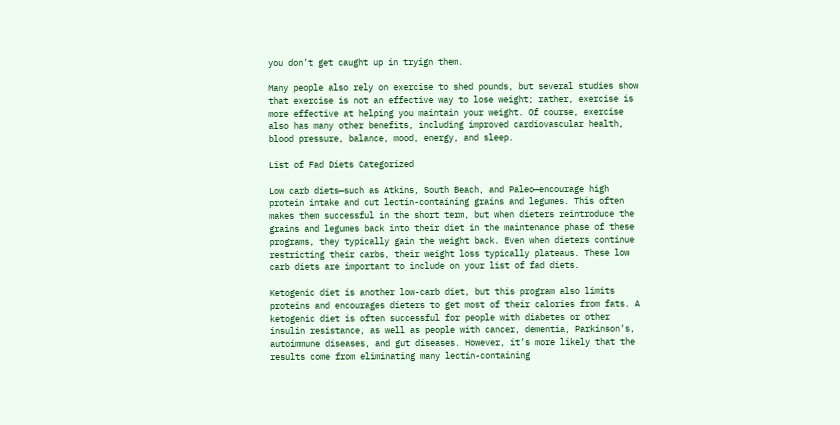you don’t get caught up in tryign them.

Many people also rely on exercise to shed pounds, but several studies show that exercise is not an effective way to lose weight; rather, exercise is more effective at helping you maintain your weight. Of course, exercise also has many other benefits, including improved cardiovascular health, blood pressure, balance, mood, energy, and sleep.

List of Fad Diets Categorized

Low carb diets—such as Atkins, South Beach, and Paleo—encourage high protein intake and cut lectin-containing grains and legumes. This often makes them successful in the short term, but when dieters reintroduce the grains and legumes back into their diet in the maintenance phase of these programs, they typically gain the weight back. Even when dieters continue restricting their carbs, their weight loss typically plateaus. These low carb diets are important to include on your list of fad diets.

Ketogenic diet is another low-carb diet, but this program also limits proteins and encourages dieters to get most of their calories from fats. A ketogenic diet is often successful for people with diabetes or other insulin resistance, as well as people with cancer, dementia, Parkinson’s, autoimmune diseases, and gut diseases. However, it’s more likely that the results come from eliminating many lectin-containing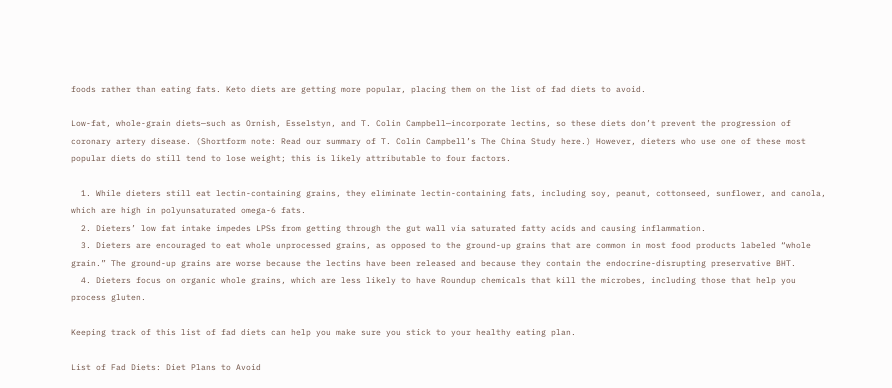foods rather than eating fats. Keto diets are getting more popular, placing them on the list of fad diets to avoid.

Low-fat, whole-grain diets—such as Ornish, Esselstyn, and T. Colin Campbell—incorporate lectins, so these diets don’t prevent the progression of coronary artery disease. (Shortform note: Read our summary of T. Colin Campbell’s The China Study here.) However, dieters who use one of these most popular diets do still tend to lose weight; this is likely attributable to four factors.

  1. While dieters still eat lectin-containing grains, they eliminate lectin-containing fats, including soy, peanut, cottonseed, sunflower, and canola, which are high in polyunsaturated omega-6 fats.
  2. Dieters’ low fat intake impedes LPSs from getting through the gut wall via saturated fatty acids and causing inflammation.
  3. Dieters are encouraged to eat whole unprocessed grains, as opposed to the ground-up grains that are common in most food products labeled “whole grain.” The ground-up grains are worse because the lectins have been released and because they contain the endocrine-disrupting preservative BHT.
  4. Dieters focus on organic whole grains, which are less likely to have Roundup chemicals that kill the microbes, including those that help you process gluten.

Keeping track of this list of fad diets can help you make sure you stick to your healthy eating plan.

List of Fad Diets: Diet Plans to Avoid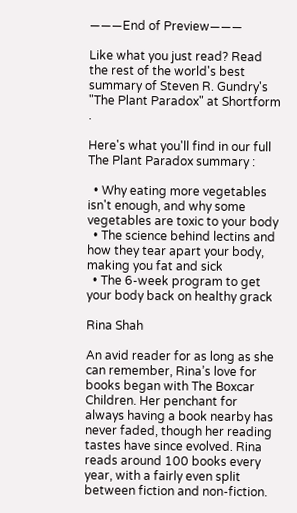———End of Preview———

Like what you just read? Read the rest of the world's best summary of Steven R. Gundry's "The Plant Paradox" at Shortform .

Here's what you'll find in our full The Plant Paradox summary :

  • Why eating more vegetables isn't enough, and why some vegetables are toxic to your body
  • The science behind lectins and how they tear apart your body, making you fat and sick
  • The 6-week program to get your body back on healthy grack

Rina Shah

An avid reader for as long as she can remember, Rina’s love for books began with The Boxcar Children. Her penchant for always having a book nearby has never faded, though her reading tastes have since evolved. Rina reads around 100 books every year, with a fairly even split between fiction and non-fiction.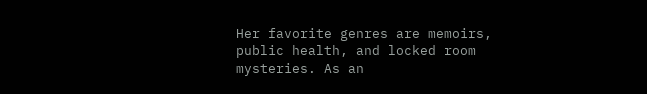Her favorite genres are memoirs, public health, and locked room mysteries. As an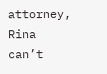attorney, Rina can’t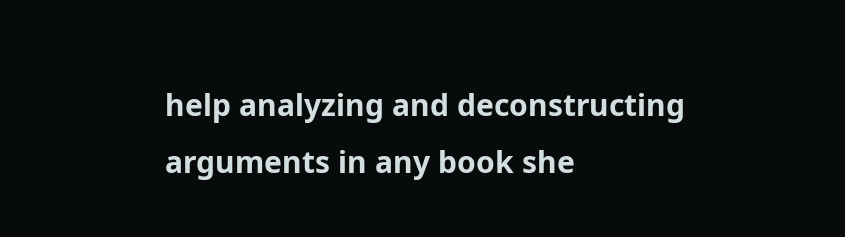help analyzing and deconstructing arguments in any book she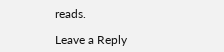reads.

Leave a Reply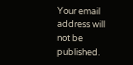Your email address will not be published.